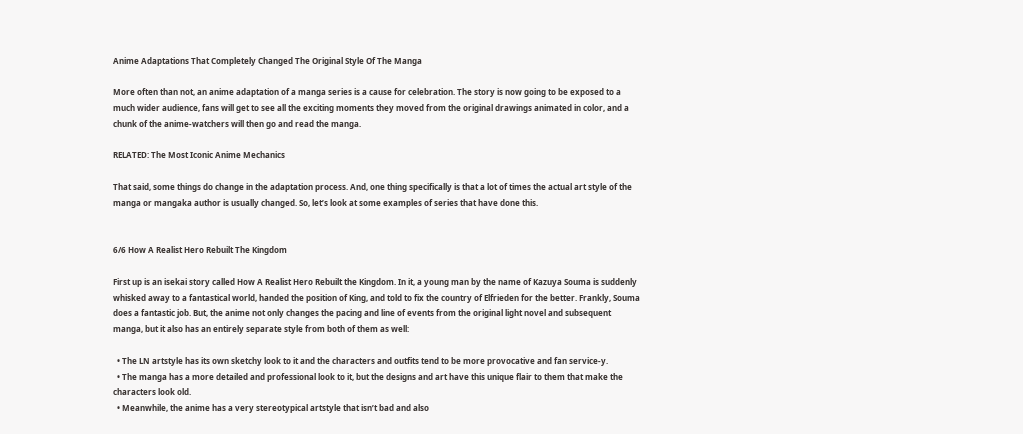Anime Adaptations That Completely Changed The Original Style Of The Manga

More often than not, an anime adaptation of a manga series is a cause for celebration. The story is now going to be exposed to a much wider audience, fans will get to see all the exciting moments they moved from the original drawings animated in color, and a chunk of the anime-watchers will then go and read the manga.

RELATED: The Most Iconic Anime Mechanics

That said, some things do change in the adaptation process. And, one thing specifically is that a lot of times the actual art style of the manga or mangaka author is usually changed. So, let’s look at some examples of series that have done this.


6/6 How A Realist Hero Rebuilt The Kingdom

First up is an isekai story called How A Realist Hero Rebuilt the Kingdom. In it, a young man by the name of Kazuya Souma is suddenly whisked away to a fantastical world, handed the position of King, and told to fix the country of Elfrieden for the better. Frankly, Souma does a fantastic job. But, the anime not only changes the pacing and line of events from the original light novel and subsequent manga, but it also has an entirely separate style from both of them as well:

  • The LN artstyle has its own sketchy look to it and the characters and outfits tend to be more provocative and fan service-y.
  • The manga has a more detailed and professional look to it, but the designs and art have this unique flair to them that make the characters look old.
  • Meanwhile, the anime has a very stereotypical artstyle that isn’t bad and also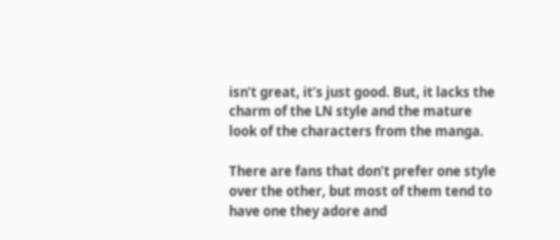isn’t great, it’s just good. But, it lacks the charm of the LN style and the mature look of the characters from the manga.

There are fans that don’t prefer one style over the other, but most of them tend to have one they adore and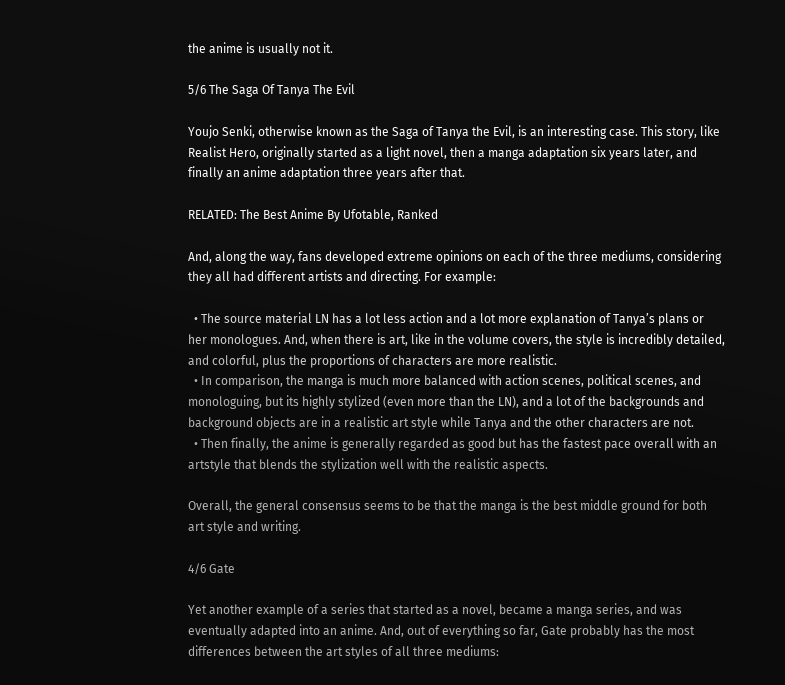the anime is usually not it.

5/6 The Saga Of Tanya The Evil

Youjo Senki, otherwise known as the Saga of Tanya the Evil, is an interesting case. This story, like Realist Hero, originally started as a light novel, then a manga adaptation six years later, and finally an anime adaptation three years after that.

RELATED: The Best Anime By Ufotable, Ranked

And, along the way, fans developed extreme opinions on each of the three mediums, considering they all had different artists and directing. For example:

  • The source material LN has a lot less action and a lot more explanation of Tanya’s plans or her monologues. And, when there is art, like in the volume covers, the style is incredibly detailed, and colorful, plus the proportions of characters are more realistic.
  • In comparison, the manga is much more balanced with action scenes, political scenes, and monologuing, but its highly stylized (even more than the LN), and a lot of the backgrounds and background objects are in a realistic art style while Tanya and the other characters are not.
  • Then finally, the anime is generally regarded as good but has the fastest pace overall with an artstyle that blends the stylization well with the realistic aspects.

Overall, the general consensus seems to be that the manga is the best middle ground for both art style and writing.

4/6 Gate

Yet another example of a series that started as a novel, became a manga series, and was eventually adapted into an anime. And, out of everything so far, Gate probably has the most differences between the art styles of all three mediums: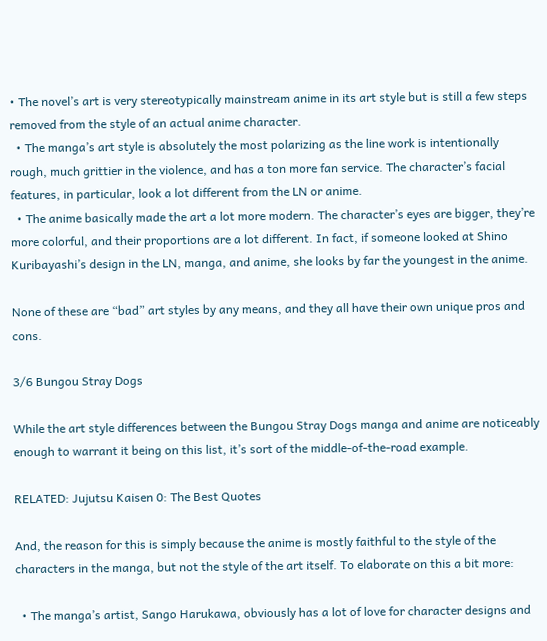• The novel’s art is very stereotypically mainstream anime in its art style but is still a few steps removed from the style of an actual anime character.
  • The manga’s art style is absolutely the most polarizing as the line work is intentionally rough, much grittier in the violence, and has a ton more fan service. The character’s facial features, in particular, look a lot different from the LN or anime.
  • The anime basically made the art a lot more modern. The character’s eyes are bigger, they’re more colorful, and their proportions are a lot different. In fact, if someone looked at Shino Kuribayashi’s design in the LN, manga, and anime, she looks by far the youngest in the anime.

None of these are “bad” art styles by any means, and they all have their own unique pros and cons.

3/6 Bungou Stray Dogs

While the art style differences between the Bungou Stray Dogs manga and anime are noticeably enough to warrant it being on this list, it’s sort of the middle-of-the-road example.

RELATED: Jujutsu Kaisen 0: The Best Quotes

And, the reason for this is simply because the anime is mostly faithful to the style of the characters in the manga, but not the style of the art itself. To elaborate on this a bit more:

  • The manga’s artist, Sango Harukawa, obviously has a lot of love for character designs and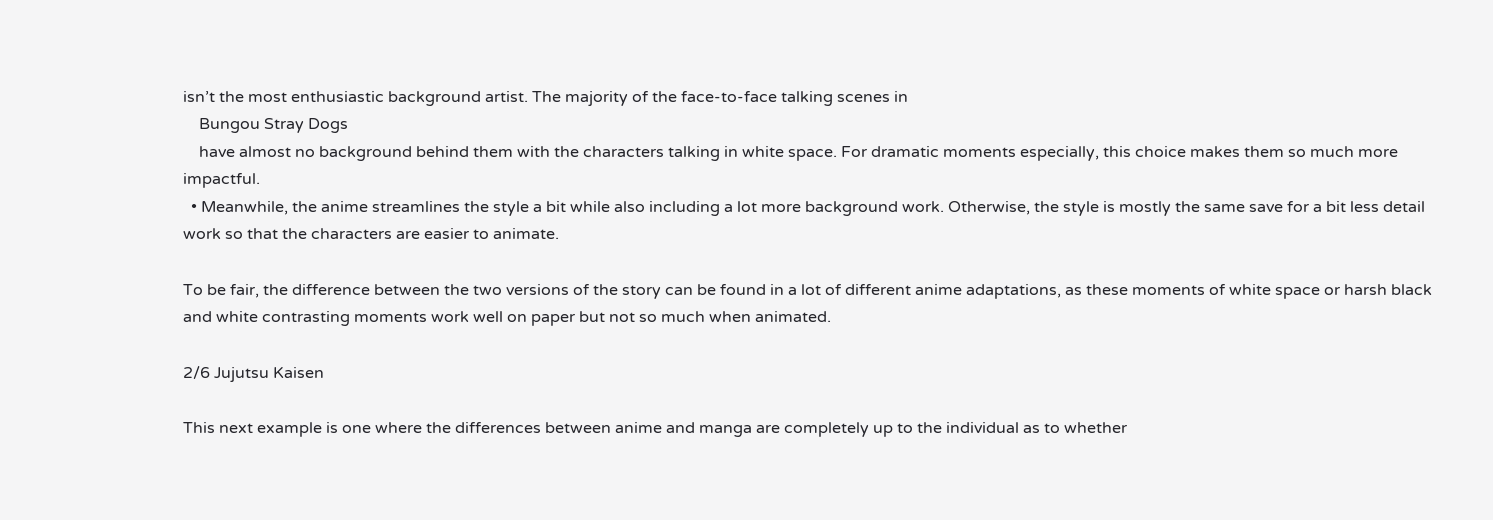isn’t the most enthusiastic background artist. The majority of the face-to-face talking scenes in
    Bungou Stray Dogs
    have almost no background behind them with the characters talking in white space. For dramatic moments especially, this choice makes them so much more impactful.
  • Meanwhile, the anime streamlines the style a bit while also including a lot more background work. Otherwise, the style is mostly the same save for a bit less detail work so that the characters are easier to animate.

To be fair, the difference between the two versions of the story can be found in a lot of different anime adaptations, as these moments of white space or harsh black and white contrasting moments work well on paper but not so much when animated.

2/6 Jujutsu Kaisen

This next example is one where the differences between anime and manga are completely up to the individual as to whether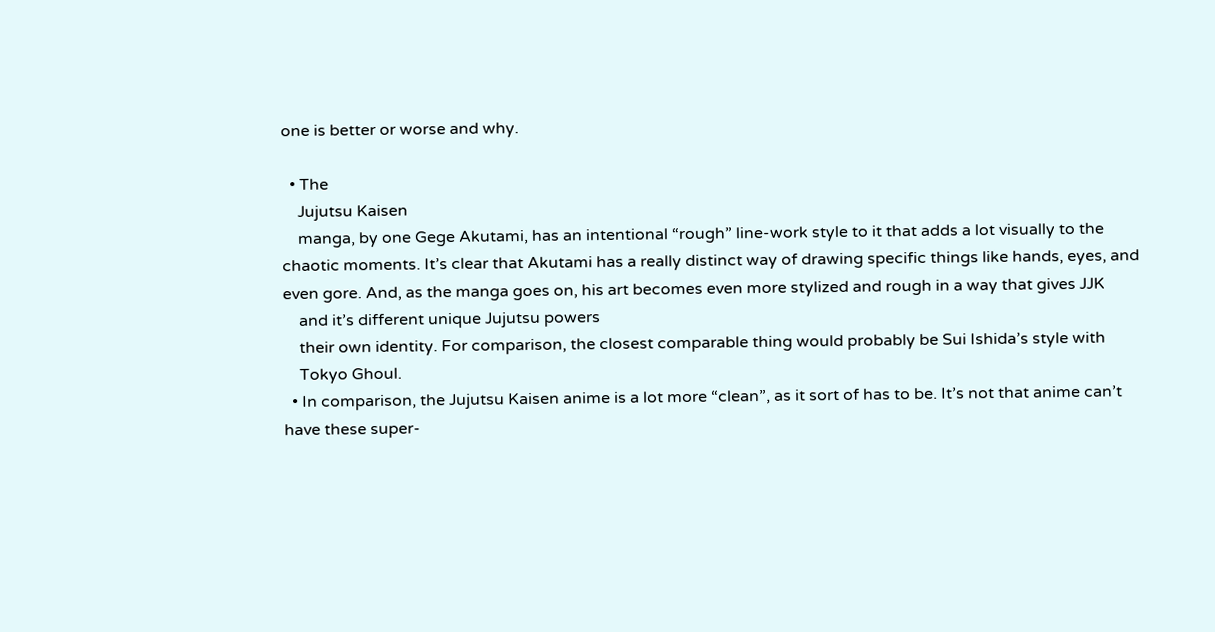one is better or worse and why.

  • The
    Jujutsu Kaisen
    manga, by one Gege Akutami, has an intentional “rough” line-work style to it that adds a lot visually to the chaotic moments. It’s clear that Akutami has a really distinct way of drawing specific things like hands, eyes, and even gore. And, as the manga goes on, his art becomes even more stylized and rough in a way that gives JJK
    and it’s different unique Jujutsu powers
    their own identity. For comparison, the closest comparable thing would probably be Sui Ishida’s style with
    Tokyo Ghoul.
  • In comparison, the Jujutsu Kaisen anime is a lot more “clean”, as it sort of has to be. It’s not that anime can’t have these super-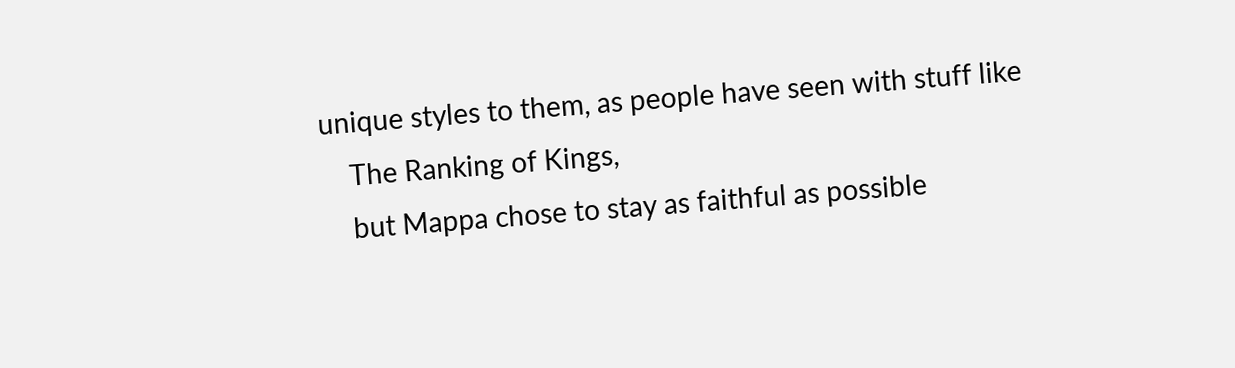unique styles to them, as people have seen with stuff like
    The Ranking of Kings,
    but Mappa chose to stay as faithful as possible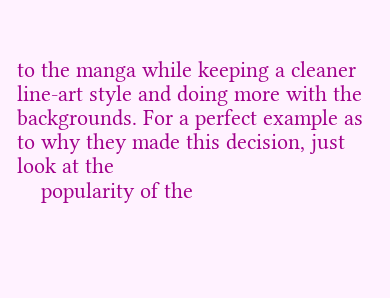to the manga while keeping a cleaner line-art style and doing more with the backgrounds. For a perfect example as to why they made this decision, just look at the
    popularity of the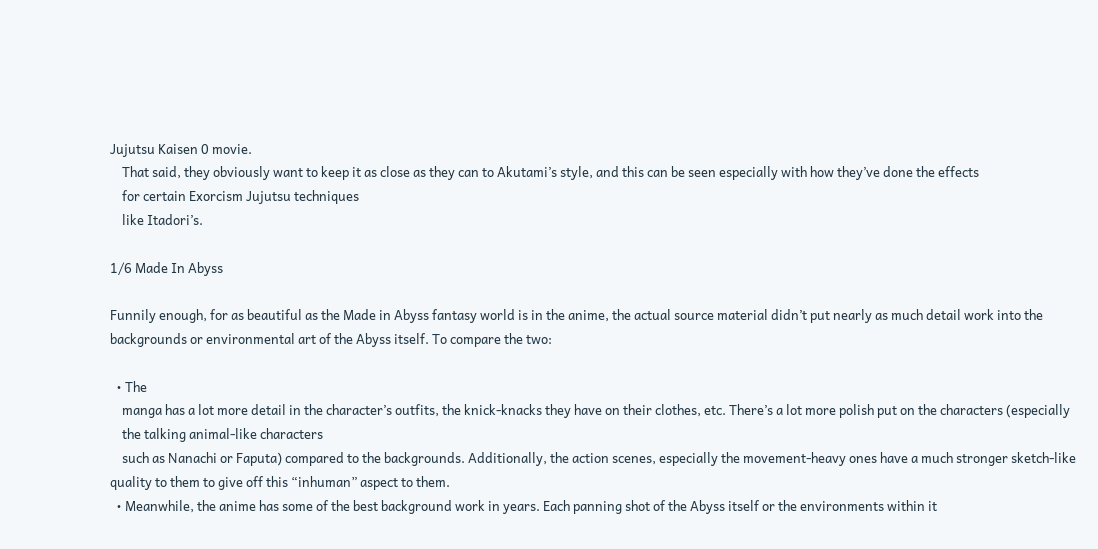Jujutsu Kaisen 0 movie.
    That said, they obviously want to keep it as close as they can to Akutami’s style, and this can be seen especially with how they’ve done the effects
    for certain Exorcism Jujutsu techniques
    like Itadori’s.

1/6 Made In Abyss

Funnily enough, for as beautiful as the Made in Abyss fantasy world is in the anime, the actual source material didn’t put nearly as much detail work into the backgrounds or environmental art of the Abyss itself. To compare the two:

  • The
    manga has a lot more detail in the character’s outfits, the knick-knacks they have on their clothes, etc. There’s a lot more polish put on the characters (especially
    the talking animal-like characters
    such as Nanachi or Faputa) compared to the backgrounds. Additionally, the action scenes, especially the movement-heavy ones have a much stronger sketch-like quality to them to give off this “inhuman” aspect to them.
  • Meanwhile, the anime has some of the best background work in years. Each panning shot of the Abyss itself or the environments within it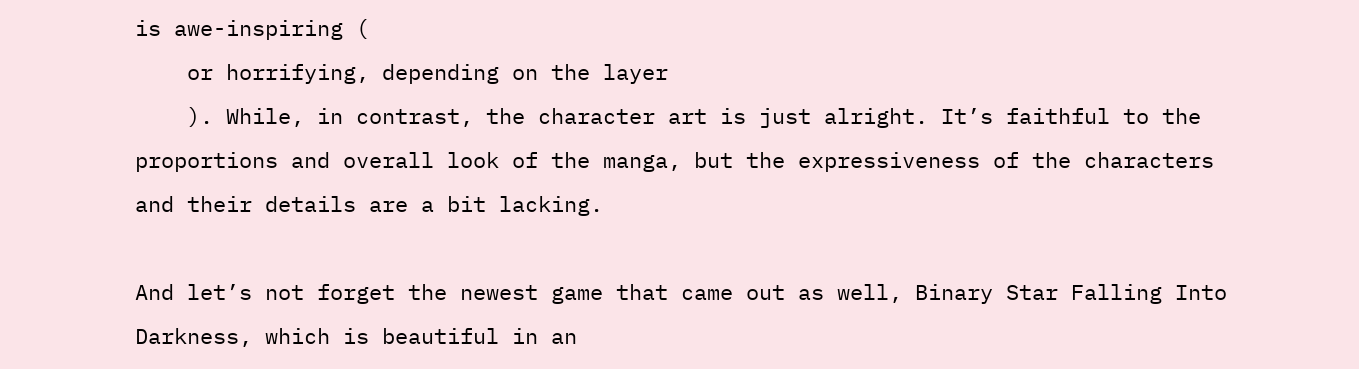is awe-inspiring (
    or horrifying, depending on the layer
    ). While, in contrast, the character art is just alright. It’s faithful to the proportions and overall look of the manga, but the expressiveness of the characters and their details are a bit lacking.

And let’s not forget the newest game that came out as well, Binary Star Falling Into Darkness, which is beautiful in an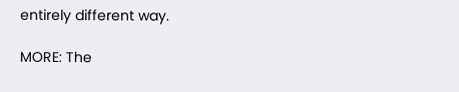entirely different way.

MORE: The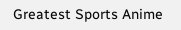Greatest Sports Anime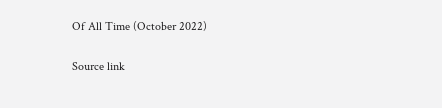Of All Time (October 2022)

Source link